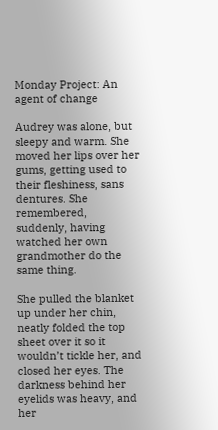Monday Project: An agent of change

Audrey was alone, but sleepy and warm. She moved her lips over her gums, getting used to their fleshiness, sans dentures. She remembered, suddenly, having watched her own grandmother do the same thing.

She pulled the blanket up under her chin, neatly folded the top sheet over it so it wouldn’t tickle her, and closed her eyes. The darkness behind her eyelids was heavy, and her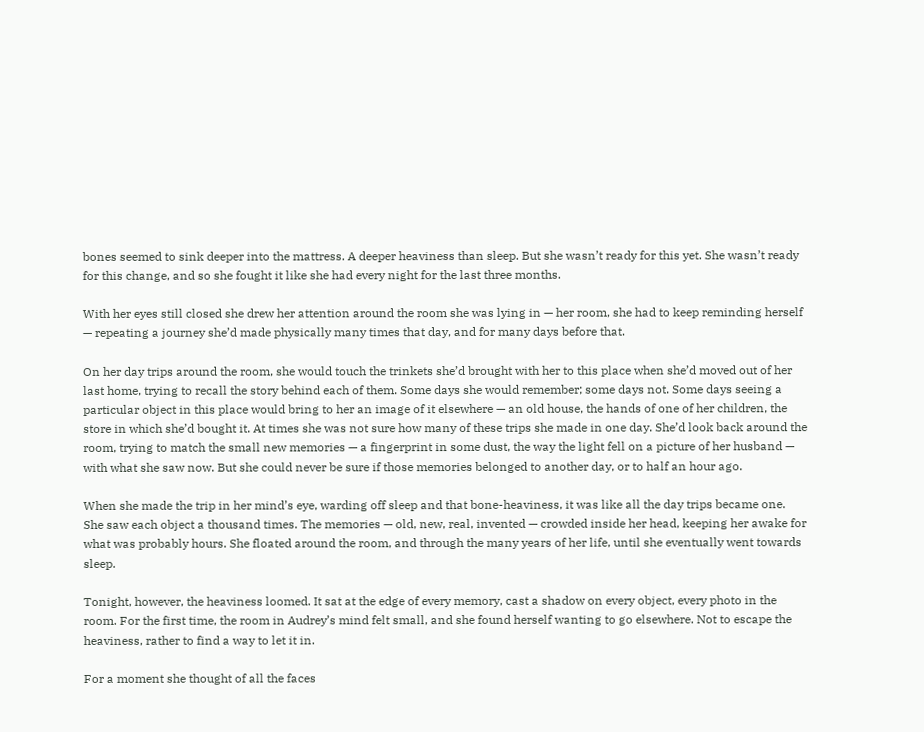bones seemed to sink deeper into the mattress. A deeper heaviness than sleep. But she wasn’t ready for this yet. She wasn’t ready for this change, and so she fought it like she had every night for the last three months.

With her eyes still closed she drew her attention around the room she was lying in — her room, she had to keep reminding herself — repeating a journey she’d made physically many times that day, and for many days before that.

On her day trips around the room, she would touch the trinkets she’d brought with her to this place when she’d moved out of her last home, trying to recall the story behind each of them. Some days she would remember; some days not. Some days seeing a particular object in this place would bring to her an image of it elsewhere — an old house, the hands of one of her children, the store in which she’d bought it. At times she was not sure how many of these trips she made in one day. She’d look back around the room, trying to match the small new memories — a fingerprint in some dust, the way the light fell on a picture of her husband — with what she saw now. But she could never be sure if those memories belonged to another day, or to half an hour ago.

When she made the trip in her mind’s eye, warding off sleep and that bone-heaviness, it was like all the day trips became one. She saw each object a thousand times. The memories — old, new, real, invented — crowded inside her head, keeping her awake for what was probably hours. She floated around the room, and through the many years of her life, until she eventually went towards sleep.

Tonight, however, the heaviness loomed. It sat at the edge of every memory, cast a shadow on every object, every photo in the room. For the first time, the room in Audrey’s mind felt small, and she found herself wanting to go elsewhere. Not to escape the heaviness, rather to find a way to let it in.

For a moment she thought of all the faces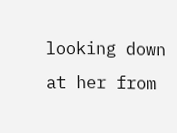looking down at her from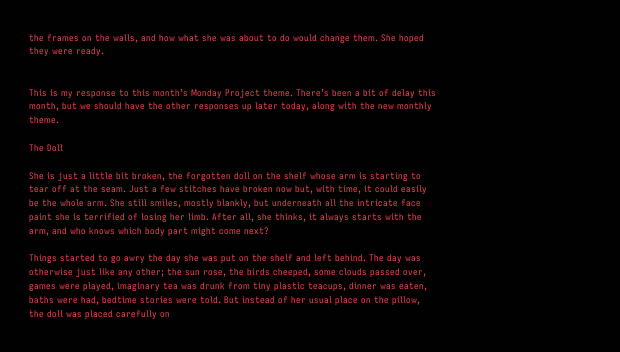the frames on the walls, and how what she was about to do would change them. She hoped they were ready.


This is my response to this month’s Monday Project theme. There’s been a bit of delay this month, but we should have the other responses up later today, along with the new monthly theme.

The Doll

She is just a little bit broken, the forgotten doll on the shelf whose arm is starting to tear off at the seam. Just a few stitches have broken now but, with time, it could easily be the whole arm. She still smiles, mostly blankly, but underneath all the intricate face paint she is terrified of losing her limb. After all, she thinks, it always starts with the arm, and who knows which body part might come next?

Things started to go awry the day she was put on the shelf and left behind. The day was otherwise just like any other; the sun rose, the birds cheeped, some clouds passed over, games were played, imaginary tea was drunk from tiny plastic teacups, dinner was eaten, baths were had, bedtime stories were told. But instead of her usual place on the pillow, the doll was placed carefully on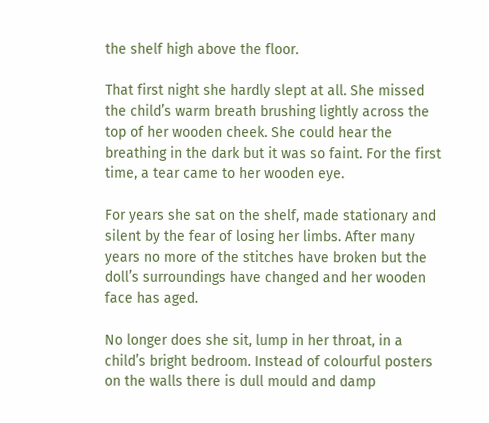the shelf high above the floor.

That first night she hardly slept at all. She missed the child’s warm breath brushing lightly across the top of her wooden cheek. She could hear the breathing in the dark but it was so faint. For the first time, a tear came to her wooden eye.

For years she sat on the shelf, made stationary and silent by the fear of losing her limbs. After many years no more of the stitches have broken but the doll’s surroundings have changed and her wooden face has aged.

No longer does she sit, lump in her throat, in a child’s bright bedroom. Instead of colourful posters on the walls there is dull mould and damp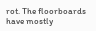rot. The floorboards have mostly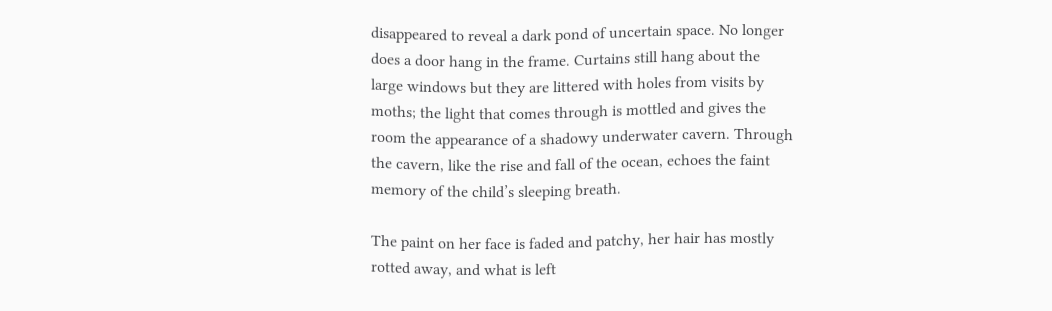disappeared to reveal a dark pond of uncertain space. No longer does a door hang in the frame. Curtains still hang about the large windows but they are littered with holes from visits by moths; the light that comes through is mottled and gives the room the appearance of a shadowy underwater cavern. Through the cavern, like the rise and fall of the ocean, echoes the faint memory of the child’s sleeping breath.

The paint on her face is faded and patchy, her hair has mostly rotted away, and what is left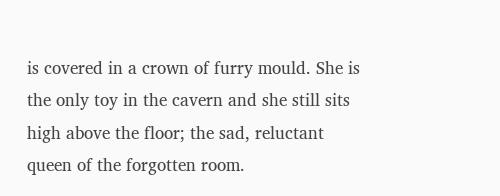is covered in a crown of furry mould. She is the only toy in the cavern and she still sits high above the floor; the sad, reluctant queen of the forgotten room.